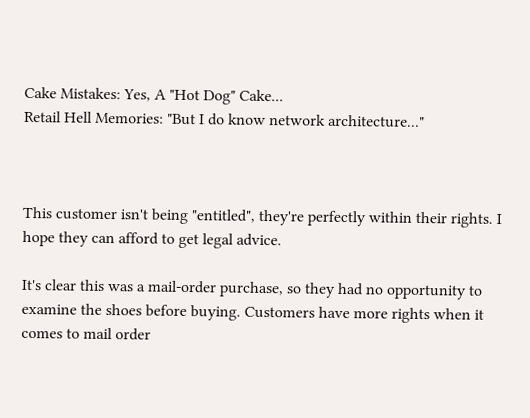Cake Mistakes: Yes, A "Hot Dog" Cake...
Retail Hell Memories: "But I do know network architecture..."



This customer isn't being "entitled", they're perfectly within their rights. I hope they can afford to get legal advice.

It's clear this was a mail-order purchase, so they had no opportunity to examine the shoes before buying. Customers have more rights when it comes to mail order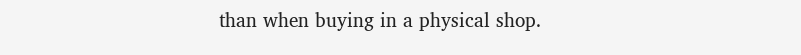than when buying in a physical shop.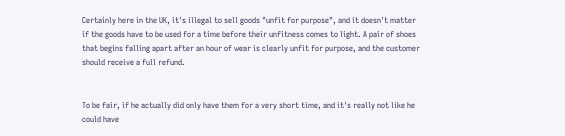Certainly here in the UK, it's illegal to sell goods "unfit for purpose", and it doesn't matter if the goods have to be used for a time before their unfitness comes to light. A pair of shoes that begins falling apart after an hour of wear is clearly unfit for purpose, and the customer should receive a full refund.


To be fair, if he actually did only have them for a very short time, and it's really not like he could have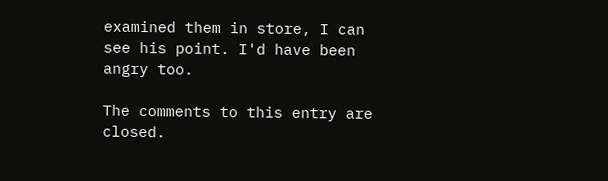examined them in store, I can see his point. I'd have been angry too.

The comments to this entry are closed.